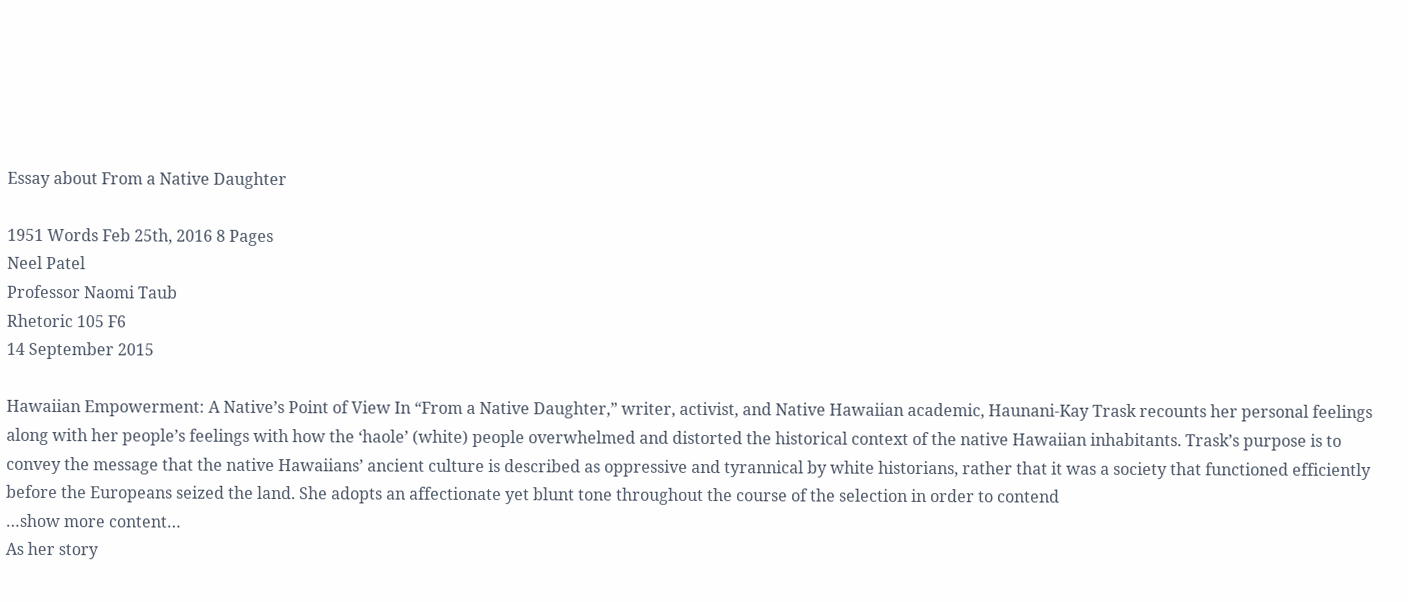Essay about From a Native Daughter

1951 Words Feb 25th, 2016 8 Pages
Neel Patel
Professor Naomi Taub
Rhetoric 105 F6
14 September 2015

Hawaiian Empowerment: A Native’s Point of View In “From a Native Daughter,” writer, activist, and Native Hawaiian academic, Haunani-Kay Trask recounts her personal feelings along with her people’s feelings with how the ‘haole’ (white) people overwhelmed and distorted the historical context of the native Hawaiian inhabitants. Trask’s purpose is to convey the message that the native Hawaiians’ ancient culture is described as oppressive and tyrannical by white historians, rather that it was a society that functioned efficiently before the Europeans seized the land. She adopts an affectionate yet blunt tone throughout the course of the selection in order to contend
…show more content…
As her story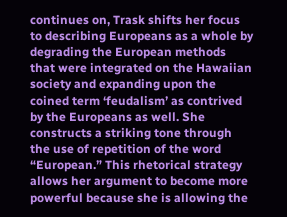continues on, Trask shifts her focus to describing Europeans as a whole by degrading the European methods that were integrated on the Hawaiian society and expanding upon the coined term ‘feudalism’ as contrived by the Europeans as well. She constructs a striking tone through the use of repetition of the word “European.” This rhetorical strategy allows her argument to become more powerful because she is allowing the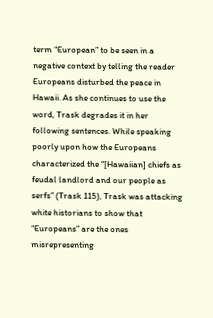term “European” to be seen in a negative context by telling the reader Europeans disturbed the peace in Hawaii. As she continues to use the word, Trask degrades it in her following sentences. While speaking poorly upon how the Europeans characterized the “[Hawaiian] chiefs as feudal landlord and our people as serfs” (Trask 115), Trask was attacking white historians to show that “Europeans” are the ones misrepresenting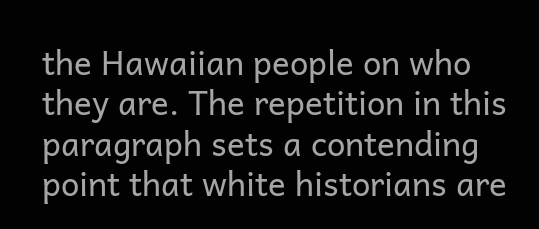the Hawaiian people on who they are. The repetition in this paragraph sets a contending point that white historians are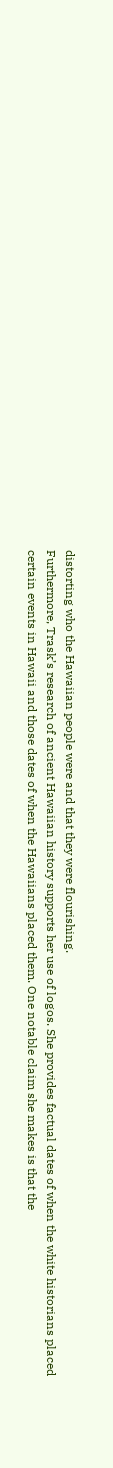distorting who the Hawaiian people were and that they were flourishing.
Furthermore, Trask’s research of ancient Hawaiian history supports her use of logos. She provides factual dates of when the white historians placed certain events in Hawaii and those dates of when the Hawaiians placed them. One notable claim she makes is that the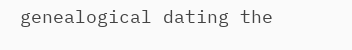genealogical dating the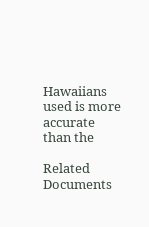Hawaiians used is more accurate than the

Related Documents